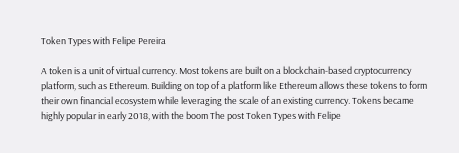Token Types with Felipe Pereira

A token is a unit of virtual currency. Most tokens are built on a blockchain-based cryptocurrency platform, such as Ethereum. Building on top of a platform like Ethereum allows these tokens to form their own financial ecosystem while leveraging the scale of an existing currency. Tokens became highly popular in early 2018, with the boom The post Token Types with Felipe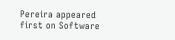Pereira appeared first on Software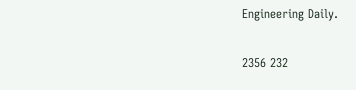Engineering Daily.

2356 232